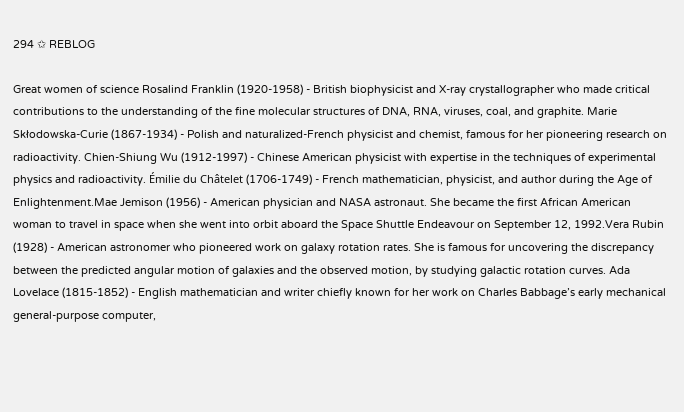294 ✩ REBLOG

Great women of science Rosalind Franklin (1920-1958) - British biophysicist and X-ray crystallographer who made critical contributions to the understanding of the fine molecular structures of DNA, RNA, viruses, coal, and graphite. Marie Skłodowska-Curie (1867-1934) - Polish and naturalized-French physicist and chemist, famous for her pioneering research on radioactivity. Chien-Shiung Wu (1912-1997) - Chinese American physicist with expertise in the techniques of experimental physics and radioactivity. Émilie du Châtelet (1706-1749) - French mathematician, physicist, and author during the Age of Enlightenment.Mae Jemison (1956) - American physician and NASA astronaut. She became the first African American woman to travel in space when she went into orbit aboard the Space Shuttle Endeavour on September 12, 1992.Vera Rubin (1928) - American astronomer who pioneered work on galaxy rotation rates. She is famous for uncovering the discrepancy between the predicted angular motion of galaxies and the observed motion, by studying galactic rotation curves. Ada Lovelace (1815-1852) - English mathematician and writer chiefly known for her work on Charles Babbage’s early mechanical general-purpose computer,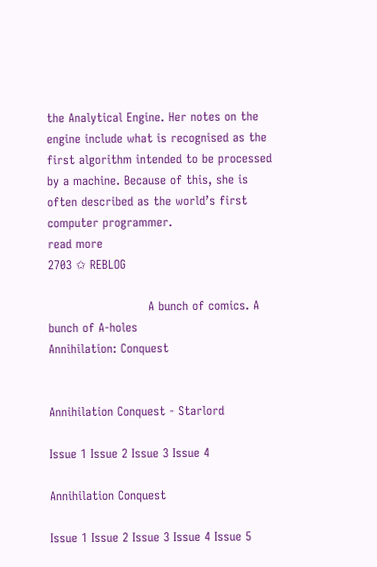the Analytical Engine. Her notes on the engine include what is recognised as the first algorithm intended to be processed by a machine. Because of this, she is often described as the world’s first computer programmer.
read more
2703 ✩ REBLOG

                         A bunch of comics. A bunch of A-holes
Annihilation: Conquest


Annihilation Conquest - Starlord

Issue 1 Issue 2 Issue 3 Issue 4

Annihilation Conquest

Issue 1 Issue 2 Issue 3 Issue 4 Issue 5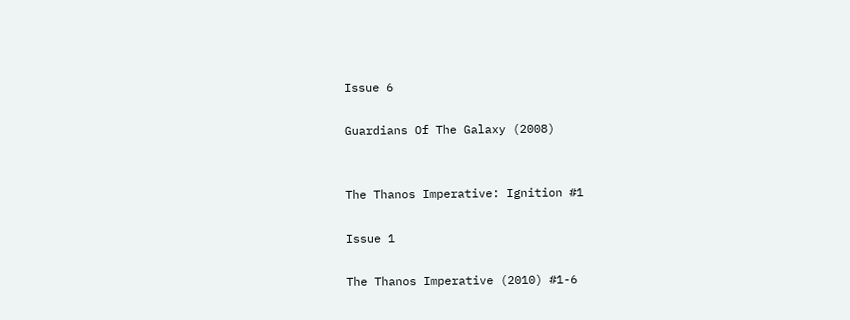Issue 6

Guardians Of The Galaxy (2008)


The Thanos Imperative: Ignition #1

Issue 1

The Thanos Imperative (2010) #1-6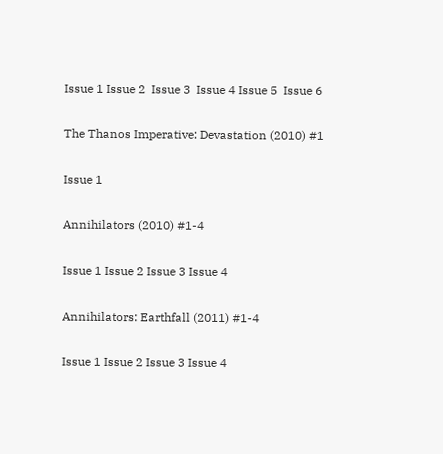Issue 1 Issue 2  Issue 3  Issue 4 Issue 5  Issue 6

The Thanos Imperative: Devastation (2010) #1

Issue 1

Annihilators (2010) #1-4

Issue 1 Issue 2 Issue 3 Issue 4

Annihilators: Earthfall (2011) #1-4

Issue 1 Issue 2 Issue 3 Issue 4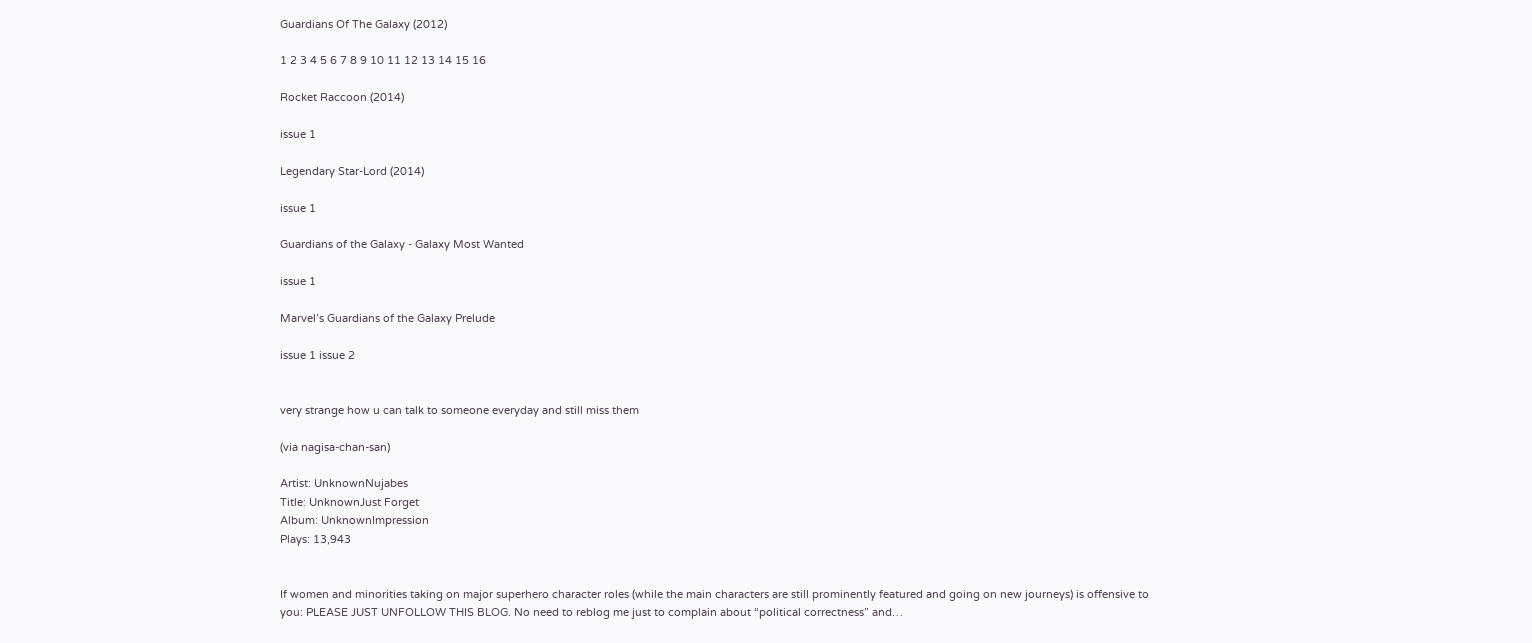Guardians Of The Galaxy (2012)

1 2 3 4 5 6 7 8 9 10 11 12 13 14 15 16

Rocket Raccoon (2014)

issue 1

Legendary Star-Lord (2014)

issue 1

Guardians of the Galaxy - Galaxy Most Wanted

issue 1

Marvel’s Guardians of the Galaxy Prelude

issue 1 issue 2


very strange how u can talk to someone everyday and still miss them

(via nagisa-chan-san)

Artist: UnknownNujabes
Title: UnknownJust Forget
Album: UnknownImpression
Plays: 13,943


If women and minorities taking on major superhero character roles (while the main characters are still prominently featured and going on new journeys) is offensive to you: PLEASE JUST UNFOLLOW THIS BLOG. No need to reblog me just to complain about “political correctness” and…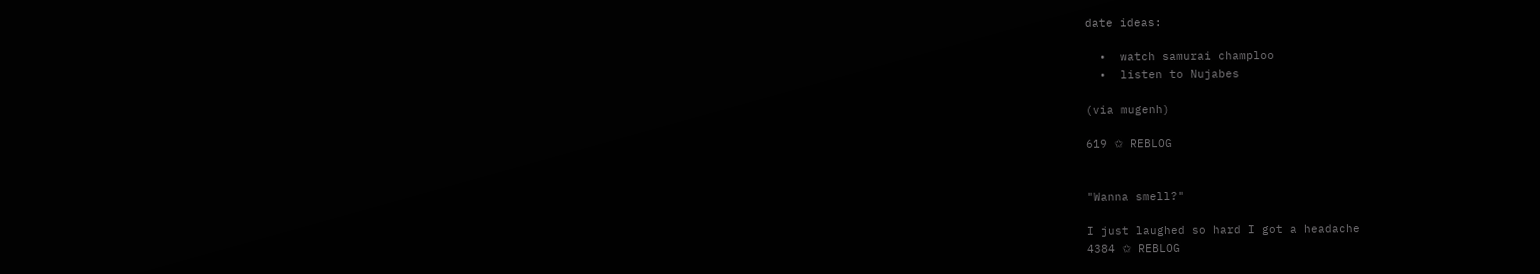date ideas:

  •  watch samurai champloo
  •  listen to Nujabes

(via mugenh)

619 ✩ REBLOG


"Wanna smell?"

I just laughed so hard I got a headache
4384 ✩ REBLOG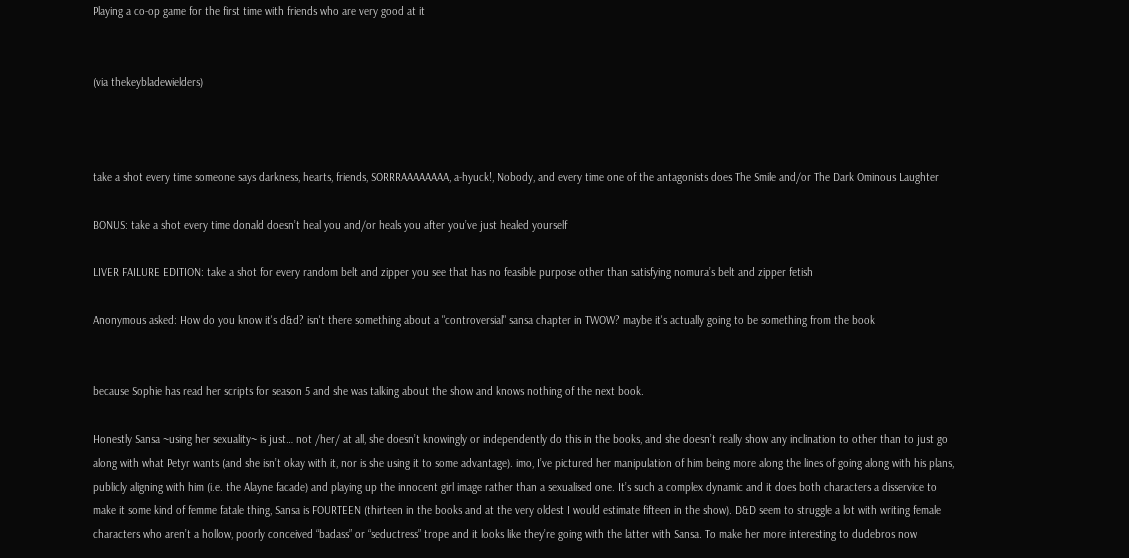Playing a co-op game for the first time with friends who are very good at it


(via thekeybladewielders)



take a shot every time someone says darkness, hearts, friends, SORRRAAAAAAAA, a-hyuck!, Nobody, and every time one of the antagonists does The Smile and/or The Dark Ominous Laughter

BONUS: take a shot every time donald doesn’t heal you and/or heals you after you’ve just healed yourself

LIVER FAILURE EDITION: take a shot for every random belt and zipper you see that has no feasible purpose other than satisfying nomura’s belt and zipper fetish

Anonymous asked: How do you know it's d&d? isn't there something about a "controversial" sansa chapter in TWOW? maybe it's actually going to be something from the book


because Sophie has read her scripts for season 5 and she was talking about the show and knows nothing of the next book.

Honestly Sansa ~using her sexuality~ is just… not /her/ at all, she doesn’t knowingly or independently do this in the books, and she doesn’t really show any inclination to other than to just go along with what Petyr wants (and she isn’t okay with it, nor is she using it to some advantage). imo, I’ve pictured her manipulation of him being more along the lines of going along with his plans, publicly aligning with him (i.e. the Alayne facade) and playing up the innocent girl image rather than a sexualised one. It’s such a complex dynamic and it does both characters a disservice to make it some kind of femme fatale thing, Sansa is FOURTEEN (thirteen in the books and at the very oldest I would estimate fifteen in the show). D&D seem to struggle a lot with writing female characters who aren’t a hollow, poorly conceived “badass” or “seductress” trope and it looks like they’re going with the latter with Sansa. To make her more interesting to dudebros now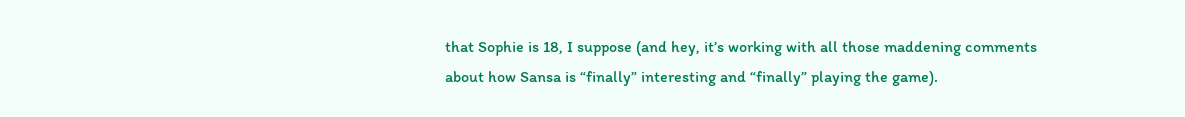that Sophie is 18, I suppose (and hey, it’s working with all those maddening comments about how Sansa is “finally” interesting and “finally” playing the game).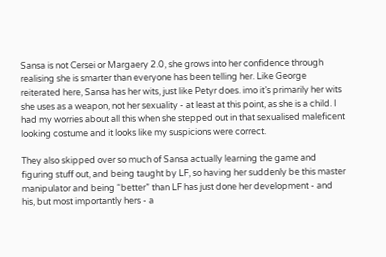Sansa is not Cersei or Margaery 2.0, she grows into her confidence through realising she is smarter than everyone has been telling her. Like George reiterated here, Sansa has her wits, just like Petyr does. imo it’s primarily her wits she uses as a weapon, not her sexuality - at least at this point, as she is a child. I had my worries about all this when she stepped out in that sexualised maleficent looking costume and it looks like my suspicions were correct.

They also skipped over so much of Sansa actually learning the game and figuring stuff out, and being taught by LF, so having her suddenly be this master manipulator and being “better” than LF has just done her development - and his, but most importantly hers - a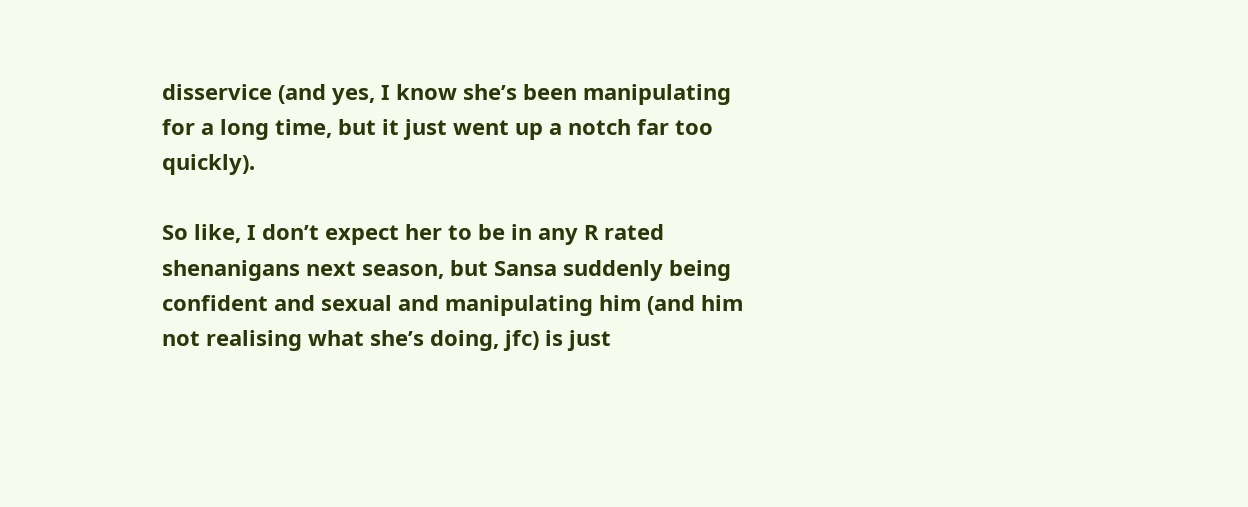disservice (and yes, I know she’s been manipulating for a long time, but it just went up a notch far too quickly).

So like, I don’t expect her to be in any R rated shenanigans next season, but Sansa suddenly being confident and sexual and manipulating him (and him not realising what she’s doing, jfc) is just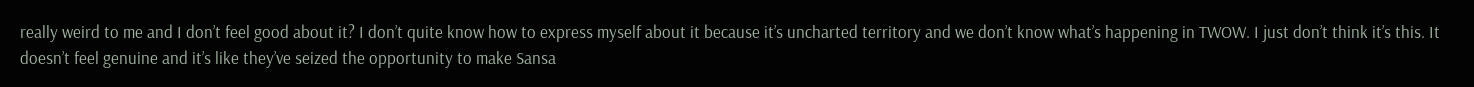really weird to me and I don’t feel good about it? I don’t quite know how to express myself about it because it’s uncharted territory and we don’t know what’s happening in TWOW. I just don’t think it’s this. It doesn’t feel genuine and it’s like they’ve seized the opportunity to make Sansa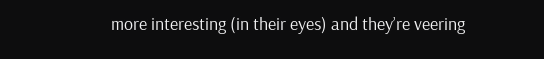more interesting (in their eyes) and they’re veering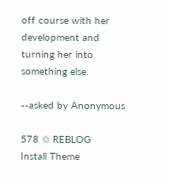off course with her development and turning her into something else.

--asked by Anonymous

578 ✩ REBLOG
Install Theme